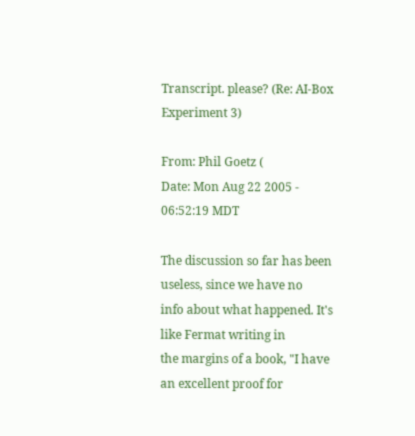Transcript. please? (Re: AI-Box Experiment 3)

From: Phil Goetz (
Date: Mon Aug 22 2005 - 06:52:19 MDT

The discussion so far has been useless, since we have no
info about what happened. It's like Fermat writing in
the margins of a book, "I have an excellent proof for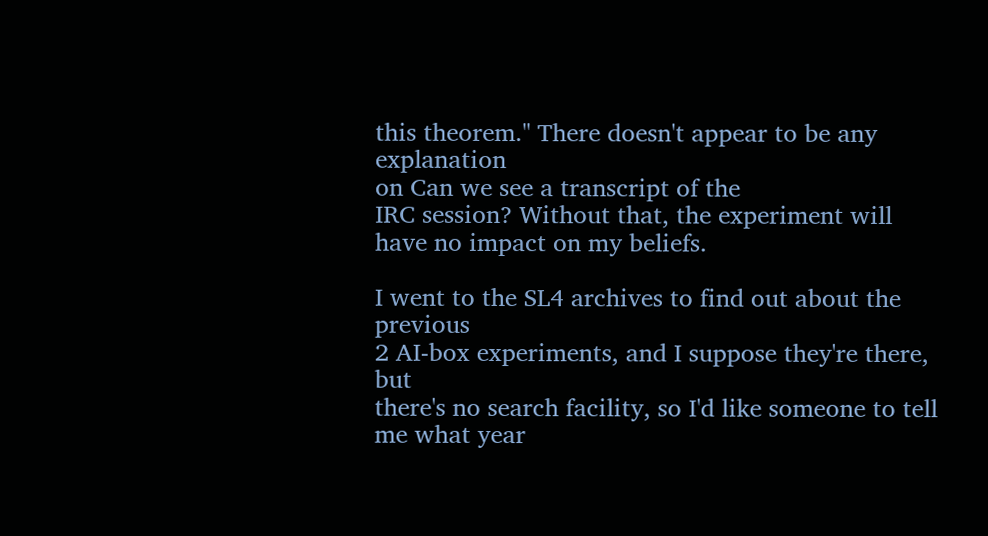this theorem." There doesn't appear to be any explanation
on Can we see a transcript of the
IRC session? Without that, the experiment will
have no impact on my beliefs.

I went to the SL4 archives to find out about the previous
2 AI-box experiments, and I suppose they're there, but
there's no search facility, so I'd like someone to tell
me what year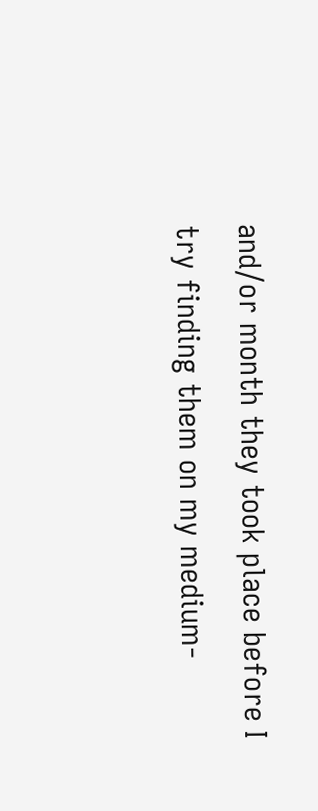and/or month they took place before I
try finding them on my medium-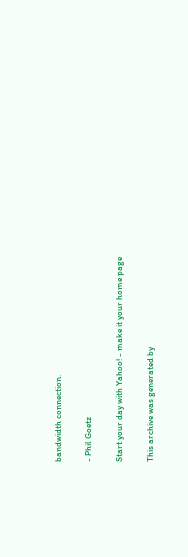bandwidth connection.

- Phil Goetz

Start your day with Yahoo! - make it your home page

This archive was generated by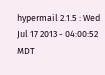hypermail 2.1.5 : Wed Jul 17 2013 - 04:00:52 MDT